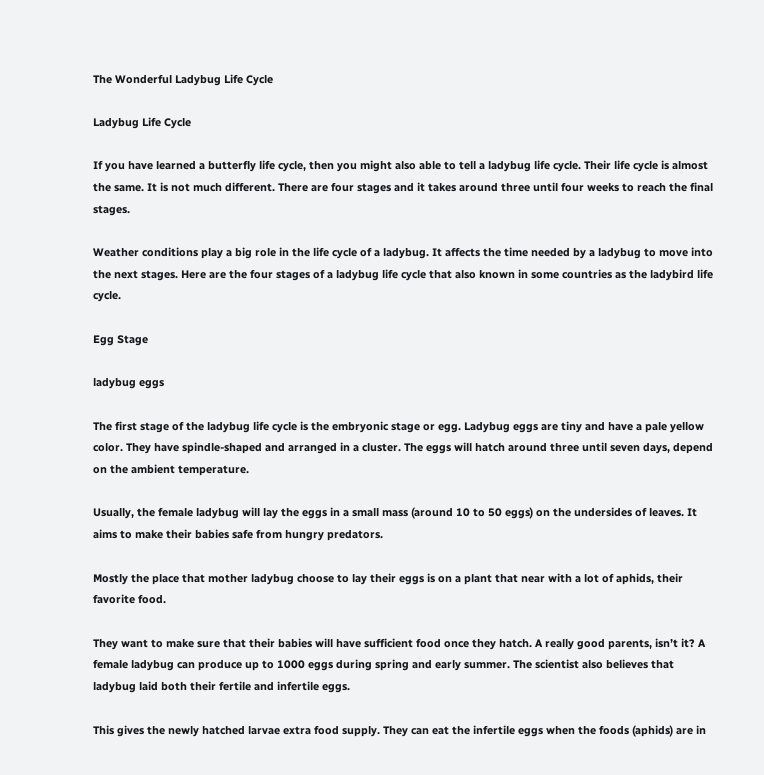The Wonderful Ladybug Life Cycle

Ladybug Life Cycle

If you have learned a butterfly life cycle, then you might also able to tell a ladybug life cycle. Their life cycle is almost the same. It is not much different. There are four stages and it takes around three until four weeks to reach the final stages.

Weather conditions play a big role in the life cycle of a ladybug. It affects the time needed by a ladybug to move into the next stages. Here are the four stages of a ladybug life cycle that also known in some countries as the ladybird life cycle.

Egg Stage

ladybug eggs

The first stage of the ladybug life cycle is the embryonic stage or egg. Ladybug eggs are tiny and have a pale yellow color. They have spindle-shaped and arranged in a cluster. The eggs will hatch around three until seven days, depend on the ambient temperature.

Usually, the female ladybug will lay the eggs in a small mass (around 10 to 50 eggs) on the undersides of leaves. It aims to make their babies safe from hungry predators.

Mostly the place that mother ladybug choose to lay their eggs is on a plant that near with a lot of aphids, their favorite food.

They want to make sure that their babies will have sufficient food once they hatch. A really good parents, isn’t it? A female ladybug can produce up to 1000 eggs during spring and early summer. The scientist also believes that ladybug laid both their fertile and infertile eggs.

This gives the newly hatched larvae extra food supply. They can eat the infertile eggs when the foods (aphids) are in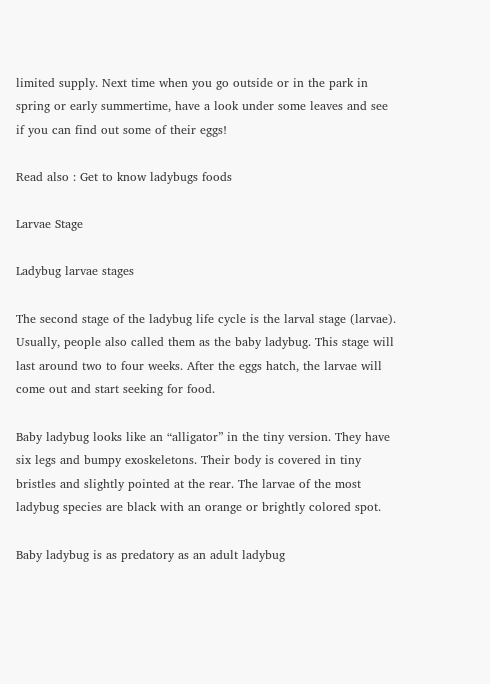limited supply. Next time when you go outside or in the park in spring or early summertime, have a look under some leaves and see if you can find out some of their eggs!

Read also : Get to know ladybugs foods

Larvae Stage

Ladybug larvae stages

The second stage of the ladybug life cycle is the larval stage (larvae). Usually, people also called them as the baby ladybug. This stage will last around two to four weeks. After the eggs hatch, the larvae will come out and start seeking for food.

Baby ladybug looks like an “alligator” in the tiny version. They have six legs and bumpy exoskeletons. Their body is covered in tiny bristles and slightly pointed at the rear. The larvae of the most ladybug species are black with an orange or brightly colored spot.

Baby ladybug is as predatory as an adult ladybug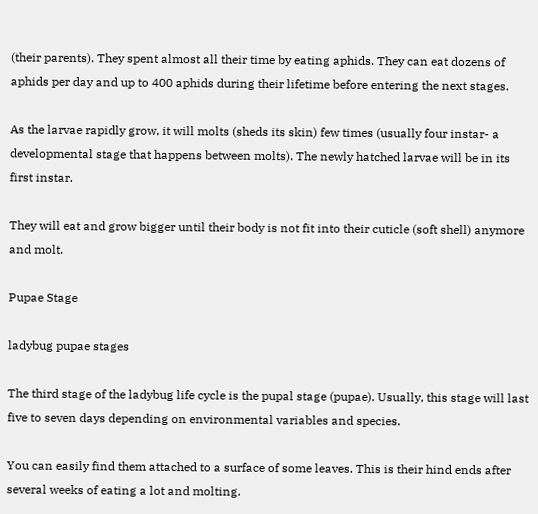(their parents). They spent almost all their time by eating aphids. They can eat dozens of aphids per day and up to 400 aphids during their lifetime before entering the next stages.

As the larvae rapidly grow, it will molts (sheds its skin) few times (usually four instar- a developmental stage that happens between molts). The newly hatched larvae will be in its first instar.

They will eat and grow bigger until their body is not fit into their cuticle (soft shell) anymore and molt.

Pupae Stage

ladybug pupae stages

The third stage of the ladybug life cycle is the pupal stage (pupae). Usually, this stage will last five to seven days depending on environmental variables and species.

You can easily find them attached to a surface of some leaves. This is their hind ends after several weeks of eating a lot and molting.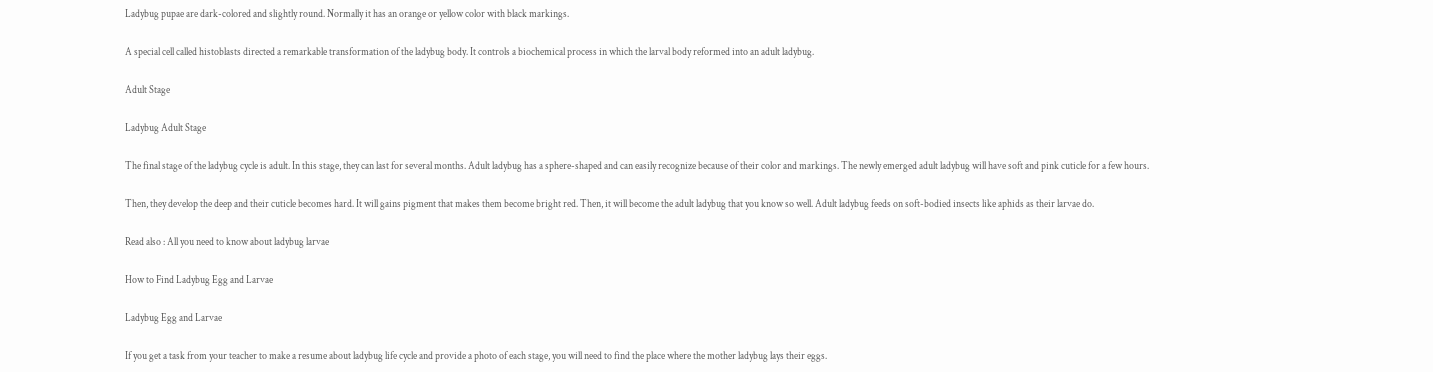Ladybug pupae are dark-colored and slightly round. Normally it has an orange or yellow color with black markings.

A special cell called histoblasts directed a remarkable transformation of the ladybug body. It controls a biochemical process in which the larval body reformed into an adult ladybug.

Adult Stage

Ladybug Adult Stage

The final stage of the ladybug cycle is adult. In this stage, they can last for several months. Adult ladybug has a sphere-shaped and can easily recognize because of their color and markings. The newly emerged adult ladybug will have soft and pink cuticle for a few hours.

Then, they develop the deep and their cuticle becomes hard. It will gains pigment that makes them become bright red. Then, it will become the adult ladybug that you know so well. Adult ladybug feeds on soft-bodied insects like aphids as their larvae do.

Read also : All you need to know about ladybug larvae

How to Find Ladybug Egg and Larvae

Ladybug Egg and Larvae

If you get a task from your teacher to make a resume about ladybug life cycle and provide a photo of each stage, you will need to find the place where the mother ladybug lays their eggs.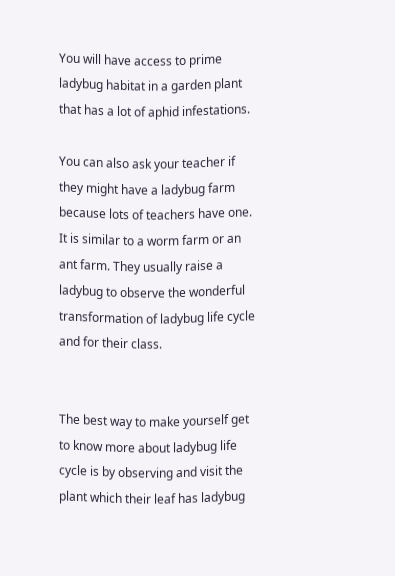You will have access to prime ladybug habitat in a garden plant that has a lot of aphid infestations.

You can also ask your teacher if they might have a ladybug farm because lots of teachers have one. It is similar to a worm farm or an ant farm. They usually raise a ladybug to observe the wonderful transformation of ladybug life cycle and for their class.


The best way to make yourself get to know more about ladybug life cycle is by observing and visit the plant which their leaf has ladybug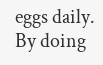eggs daily. By doing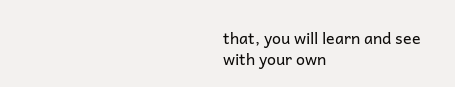that, you will learn and see with your own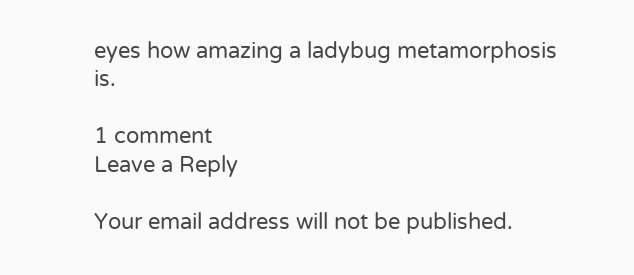eyes how amazing a ladybug metamorphosis is.

1 comment
Leave a Reply

Your email address will not be published.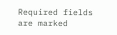Required fields are marked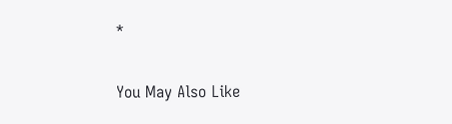*

You May Also Like